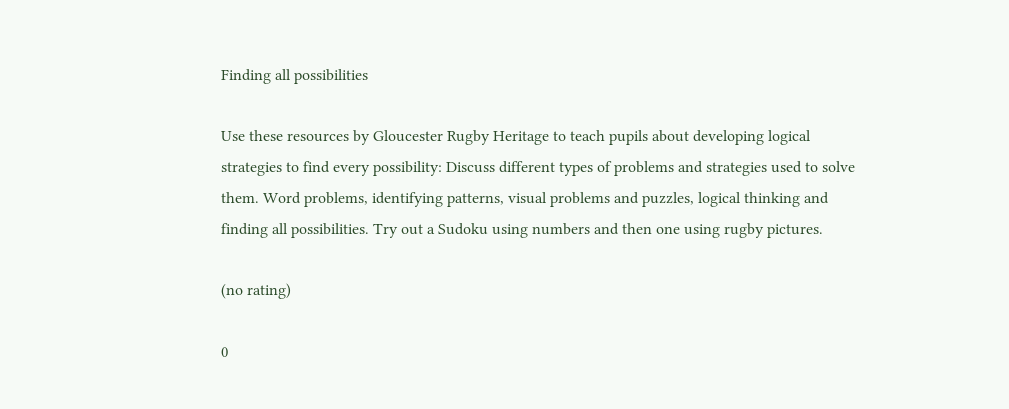Finding all possibilities

Use these resources by Gloucester Rugby Heritage to teach pupils about developing logical strategies to find every possibility: Discuss different types of problems and strategies used to solve them. Word problems, identifying patterns, visual problems and puzzles, logical thinking and finding all possibilities. Try out a Sudoku using numbers and then one using rugby pictures.

(no rating)

0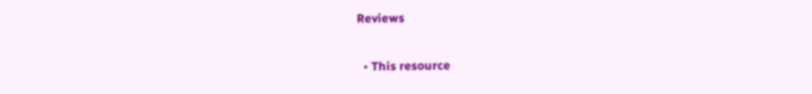Reviews

  • This resource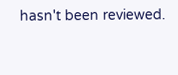hasn't been reviewed.